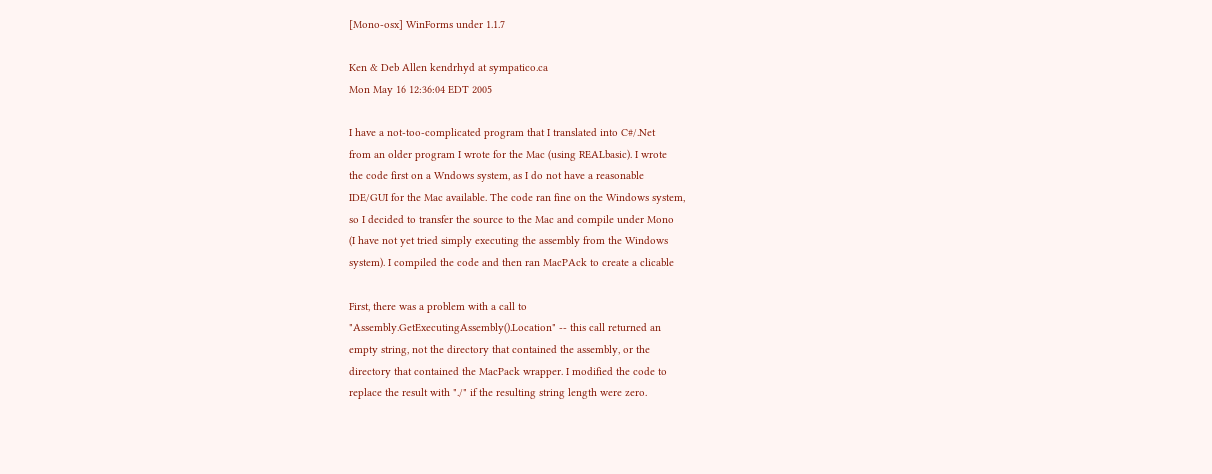[Mono-osx] WinForms under 1.1.7

Ken & Deb Allen kendrhyd at sympatico.ca
Mon May 16 12:36:04 EDT 2005

I have a not-too-complicated program that I translated into C#/.Net
from an older program I wrote for the Mac (using REALbasic). I wrote
the code first on a Wndows system, as I do not have a reasonable
IDE/GUI for the Mac available. The code ran fine on the Windows system,
so I decided to transfer the source to the Mac and compile under Mono
(I have not yet tried simply executing the assembly from the Windows
system). I compiled the code and then ran MacPAck to create a clicable

First, there was a problem with a call to
"Assembly.GetExecutingAssembly().Location" -- this call returned an
empty string, not the directory that contained the assembly, or the
directory that contained the MacPack wrapper. I modified the code to
replace the result with "./" if the resulting string length were zero.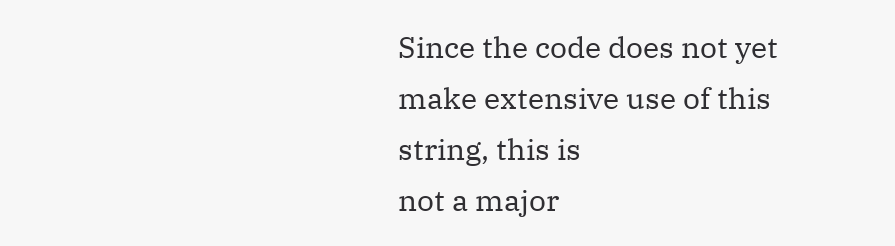Since the code does not yet make extensive use of this string, this is
not a major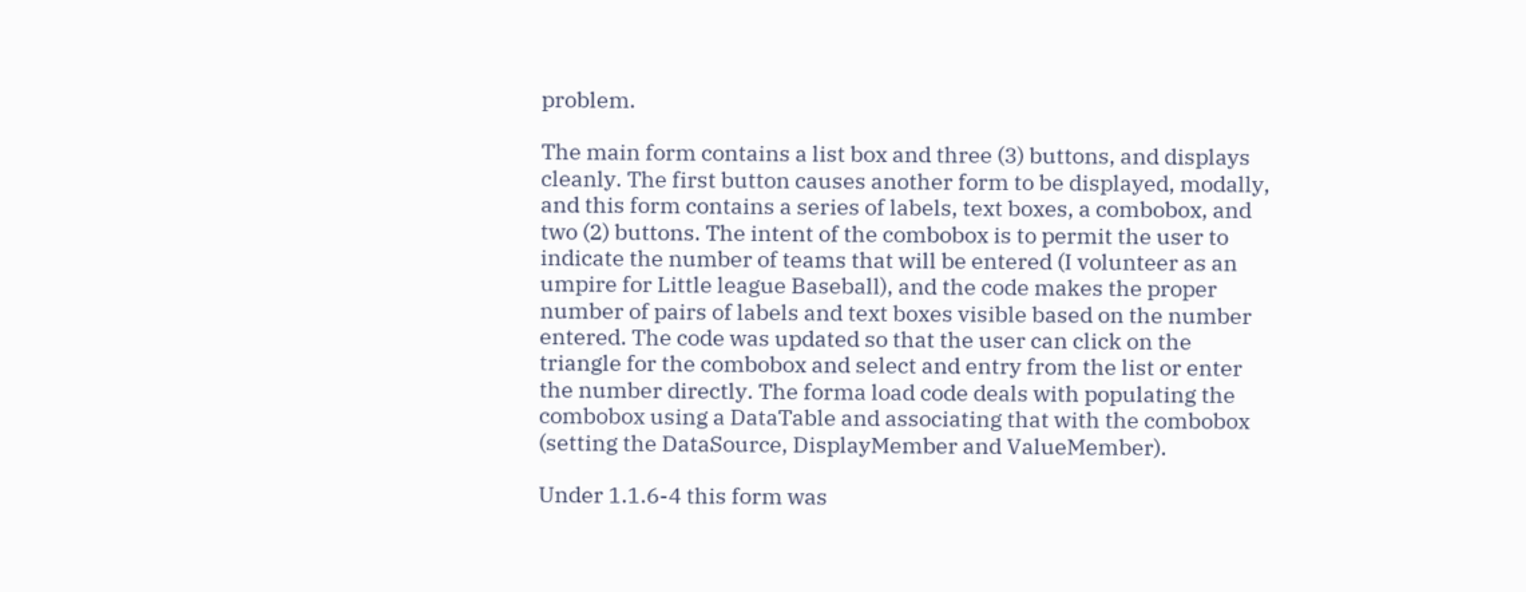problem.

The main form contains a list box and three (3) buttons, and displays
cleanly. The first button causes another form to be displayed, modally,
and this form contains a series of labels, text boxes, a combobox, and
two (2) buttons. The intent of the combobox is to permit the user to
indicate the number of teams that will be entered (I volunteer as an
umpire for Little league Baseball), and the code makes the proper
number of pairs of labels and text boxes visible based on the number
entered. The code was updated so that the user can click on the
triangle for the combobox and select and entry from the list or enter
the number directly. The forma load code deals with populating the
combobox using a DataTable and associating that with the combobox
(setting the DataSource, DisplayMember and ValueMember).

Under 1.1.6-4 this form was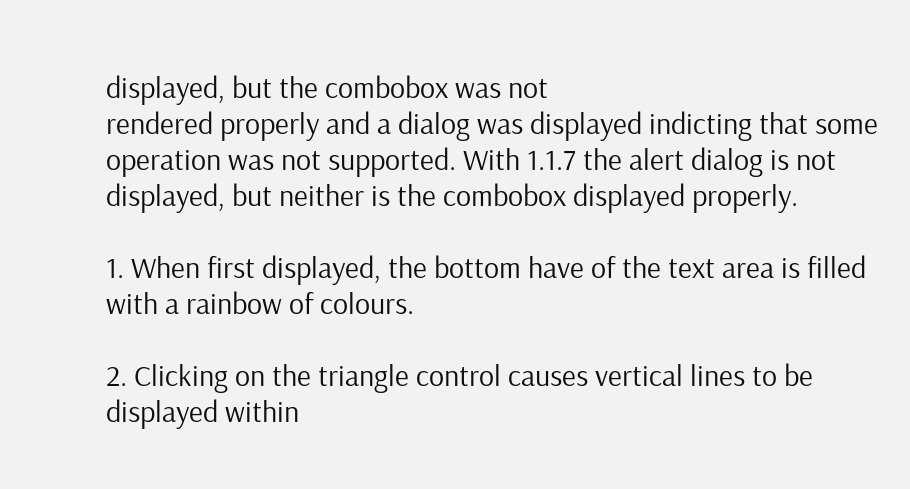displayed, but the combobox was not
rendered properly and a dialog was displayed indicting that some
operation was not supported. With 1.1.7 the alert dialog is not
displayed, but neither is the combobox displayed properly.

1. When first displayed, the bottom have of the text area is filled
with a rainbow of colours.

2. Clicking on the triangle control causes vertical lines to be
displayed within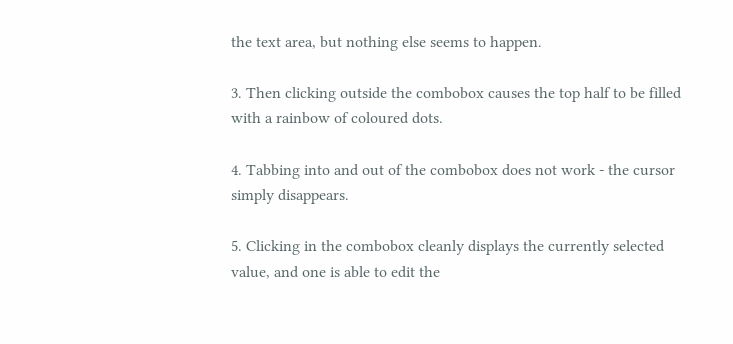the text area, but nothing else seems to happen.

3. Then clicking outside the combobox causes the top half to be filled
with a rainbow of coloured dots.

4. Tabbing into and out of the combobox does not work - the cursor
simply disappears.

5. Clicking in the combobox cleanly displays the currently selected
value, and one is able to edit the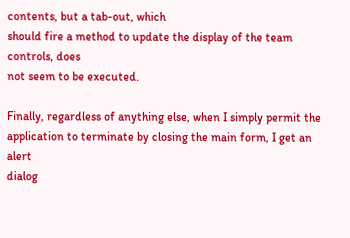contents, but a tab-out, which
should fire a method to update the display of the team controls, does
not seem to be executed.

Finally, regardless of anything else, when I simply permit the
application to terminate by closing the main form, I get an alert
dialog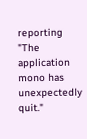reporting "The application mono has unexpectedly quit."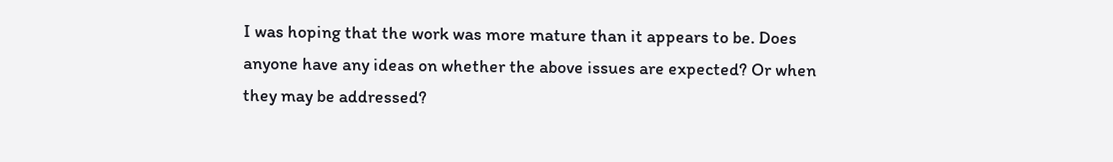I was hoping that the work was more mature than it appears to be. Does
anyone have any ideas on whether the above issues are expected? Or when
they may be addressed?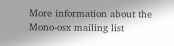More information about the Mono-osx mailing list